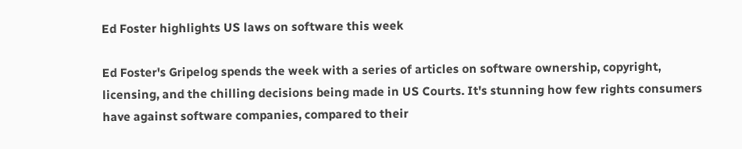Ed Foster highlights US laws on software this week

Ed Foster's Gripelog spends the week with a series of articles on software ownership, copyright, licensing, and the chilling decisions being made in US Courts. It's stunning how few rights consumers have against software companies, compared to their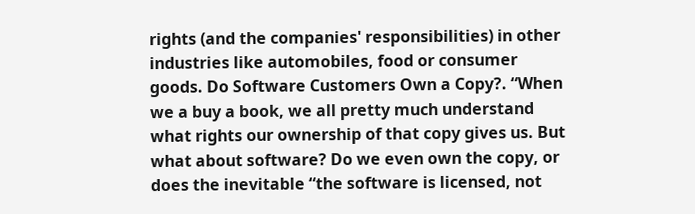rights (and the companies' responsibilities) in other industries like automobiles, food or consumer goods. Do Software Customers Own a Copy?. “When we a buy a book, we all pretty much understand what rights our ownership of that copy gives us. But what about software? Do we even own the copy, or does the inevitable “the software is licensed, not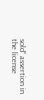sold” assertion in the license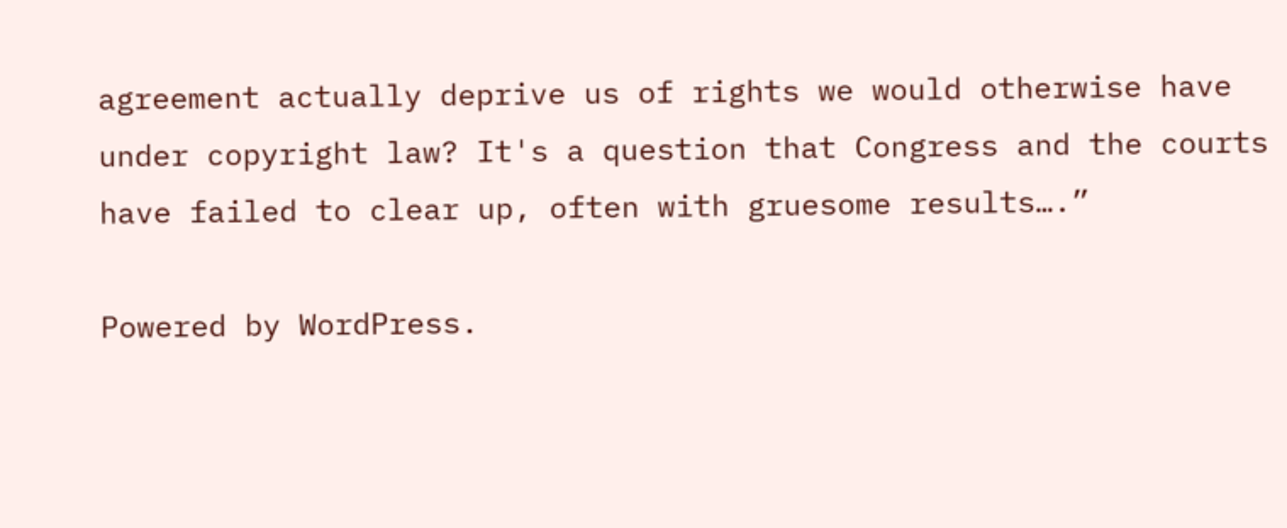agreement actually deprive us of rights we would otherwise have under copyright law? It's a question that Congress and the courts have failed to clear up, often with gruesome results….”

Powered by WordPress.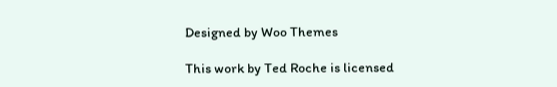Designed by Woo Themes

This work by Ted Roche is licensed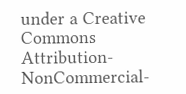under a Creative Commons Attribution-NonCommercial-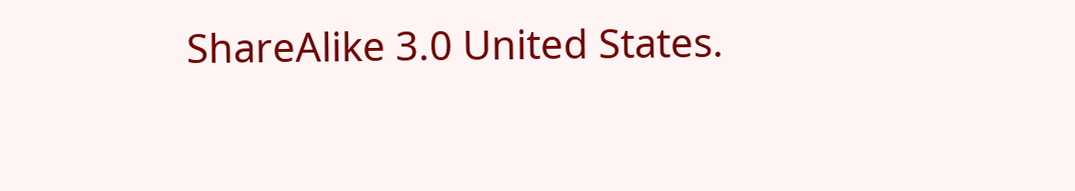ShareAlike 3.0 United States.